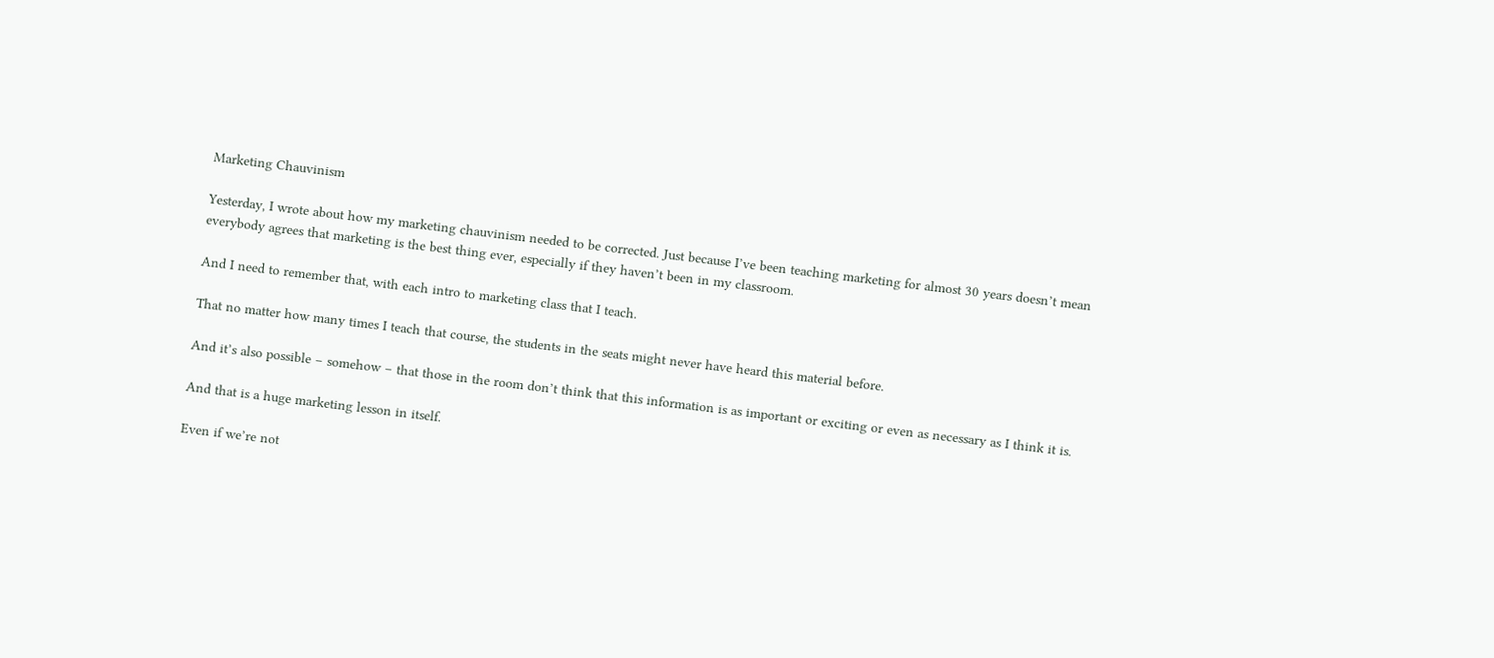Marketing Chauvinism

Yesterday, I wrote about how my marketing chauvinism needed to be corrected. Just because I’ve been teaching marketing for almost 30 years doesn’t mean everybody agrees that marketing is the best thing ever, especially if they haven’t been in my classroom.

And I need to remember that, with each intro to marketing class that I teach.

That no matter how many times I teach that course, the students in the seats might never have heard this material before.

And it’s also possible – somehow – that those in the room don’t think that this information is as important or exciting or even as necessary as I think it is.

And that is a huge marketing lesson in itself.

Even if we’re not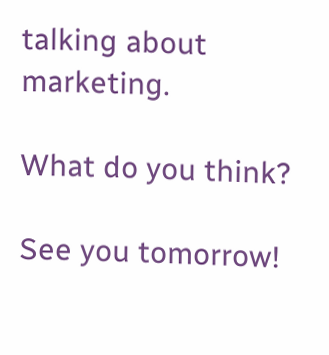talking about marketing.

What do you think?

See you tomorrow!